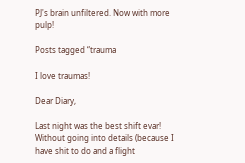PJ's brain unfiltered. Now with more pulp!

Posts tagged “trauma

I love traumas!

Dear Diary,

Last night was the best shift evar!   Without going into details (because I have shit to do and a flight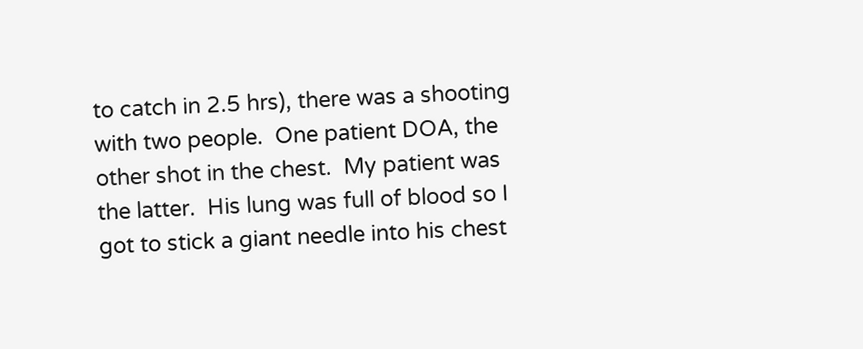to catch in 2.5 hrs), there was a shooting with two people.  One patient DOA, the other shot in the chest.  My patient was the latter.  His lung was full of blood so I got to stick a giant needle into his chest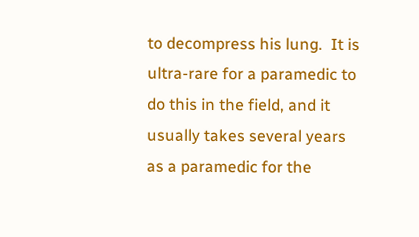to decompress his lung.  It is ultra-rare for a paramedic to do this in the field, and it usually takes several years as a paramedic for the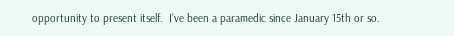opportunity to present itself.  I’ve been a paramedic since January 15th or so.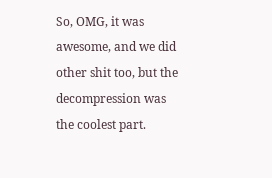So, OMG, it was awesome, and we did other shit too, but the decompression was the coolest part.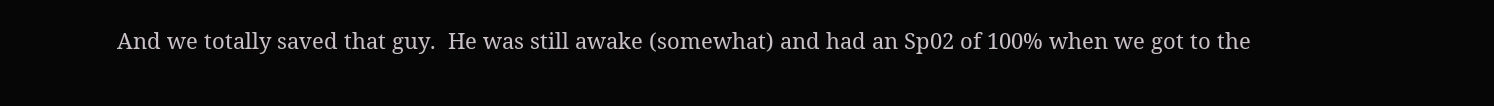And we totally saved that guy.  He was still awake (somewhat) and had an Sp02 of 100% when we got to the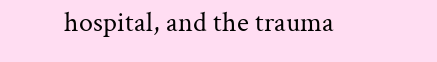hospital, and the trauma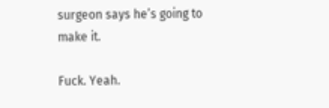surgeon says he’s going to make it.

Fuck. Yeah.